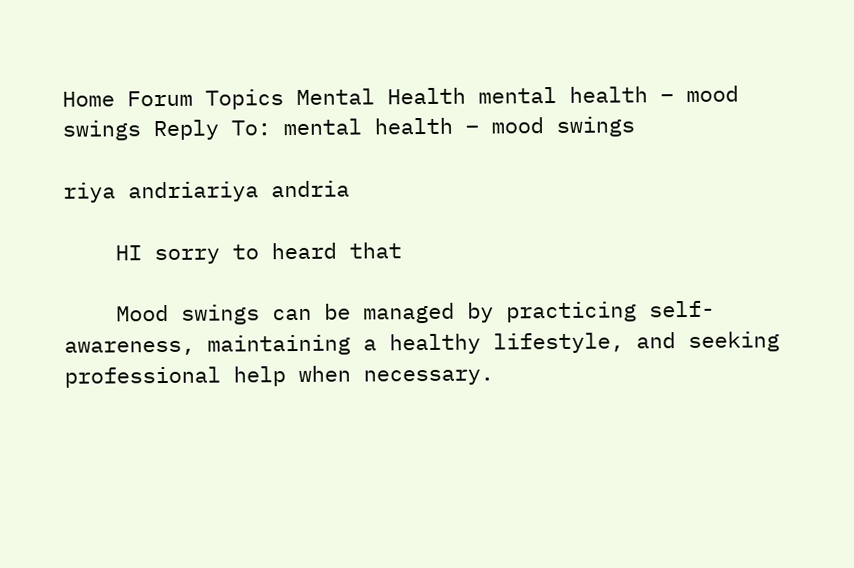Home Forum Topics Mental Health mental health – mood swings Reply To: mental health – mood swings

riya andriariya andria

    HI sorry to heard that

    Mood swings can be managed by practicing self-awareness, maintaining a healthy lifestyle, and seeking professional help when necessary.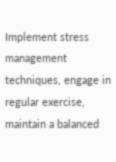Implement stress management techniques, engage in regular exercise, maintain a balanced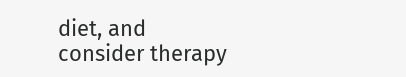diet, and consider therapy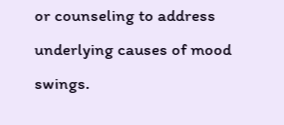or counseling to address underlying causes of mood swings.